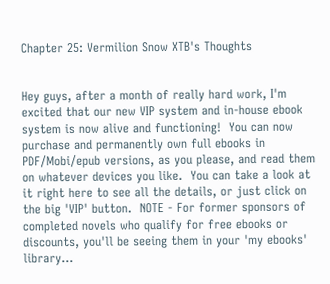Chapter 25: Vermilion Snow XTB's Thoughts


Hey guys, after a month of really hard work, I'm excited that our new VIP system and in-house ebook system is now alive and functioning!  You can now purchase and permanently own full ebooks in PDF/Mobi/epub versions, as you please, and read them on whatever devices you like.  You can take a look at it right here to see all the details, or just click on the big 'VIP' button.  NOTE - For former sponsors of completed novels who qualify for free ebooks or discounts, you'll be seeing them in your 'my ebooks' library...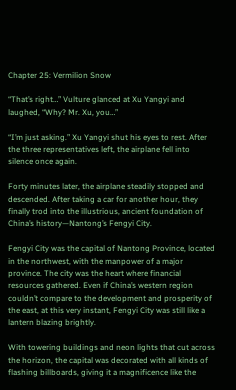Chapter 25: Vermilion Snow

“That’s right…” Vulture glanced at Xu Yangyi and laughed, “Why? Mr. Xu, you…”

“I’m just asking.” Xu Yangyi shut his eyes to rest. After the three representatives left, the airplane fell into silence once again.

Forty minutes later, the airplane steadily stopped and descended. After taking a car for another hour, they finally trod into the illustrious, ancient foundation of China’s history—Nantong’s Fengyi City.

Fengyi City was the capital of Nantong Province, located in the northwest, with the manpower of a major province. The city was the heart where financial resources gathered. Even if China’s western region couldn’t compare to the development and prosperity of the east, at this very instant, Fengyi City was still like a lantern blazing brightly.

With towering buildings and neon lights that cut across the horizon, the capital was decorated with all kinds of flashing billboards, giving it a magnificence like the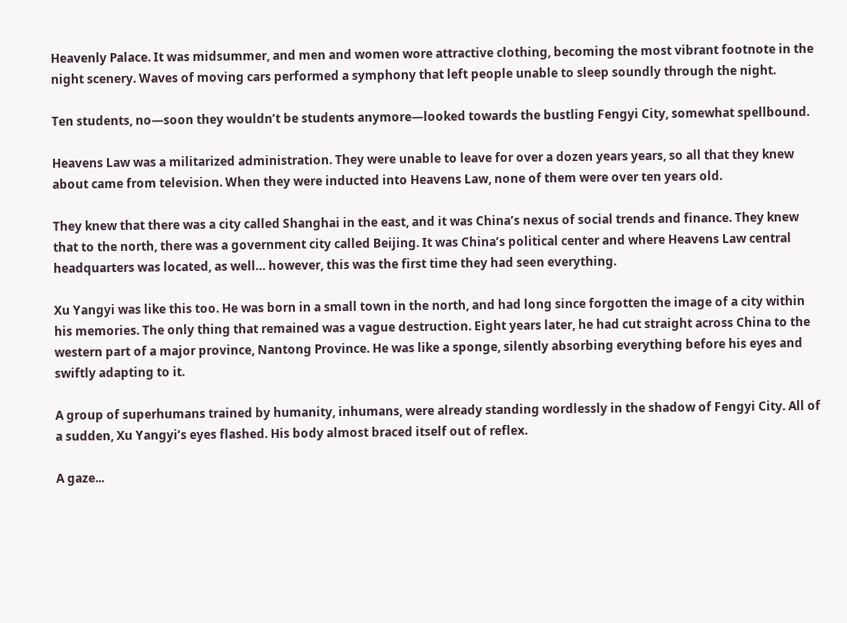Heavenly Palace. It was midsummer, and men and women wore attractive clothing, becoming the most vibrant footnote in the night scenery. Waves of moving cars performed a symphony that left people unable to sleep soundly through the night.

Ten students, no—soon they wouldn’t be students anymore—looked towards the bustling Fengyi City, somewhat spellbound.

Heavens Law was a militarized administration. They were unable to leave for over a dozen years years, so all that they knew about came from television. When they were inducted into Heavens Law, none of them were over ten years old.

They knew that there was a city called Shanghai in the east, and it was China’s nexus of social trends and finance. They knew that to the north, there was a government city called Beijing. It was China’s political center and where Heavens Law central headquarters was located, as well… however, this was the first time they had seen everything.

Xu Yangyi was like this too. He was born in a small town in the north, and had long since forgotten the image of a city within his memories. The only thing that remained was a vague destruction. Eight years later, he had cut straight across China to the western part of a major province, Nantong Province. He was like a sponge, silently absorbing everything before his eyes and swiftly adapting to it.

A group of superhumans trained by humanity, inhumans, were already standing wordlessly in the shadow of Fengyi City. All of a sudden, Xu Yangyi’s eyes flashed. His body almost braced itself out of reflex.

A gaze...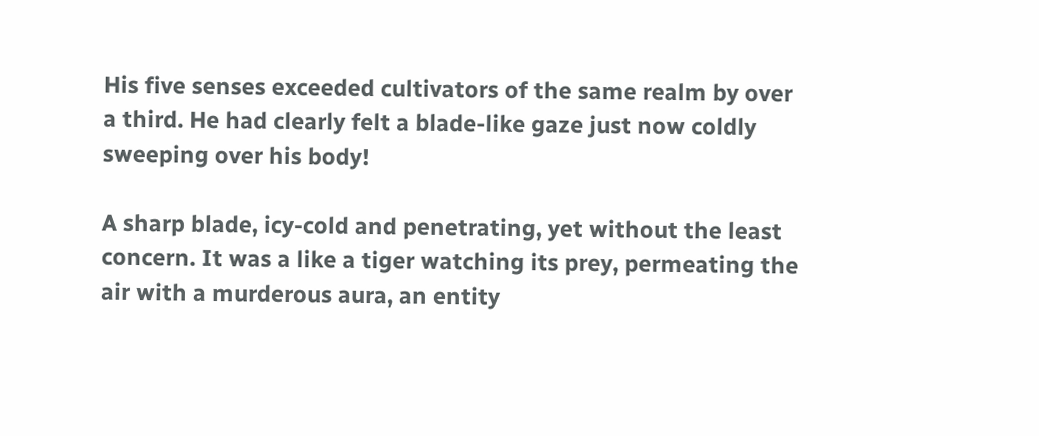His five senses exceeded cultivators of the same realm by over a third. He had clearly felt a blade-like gaze just now coldly sweeping over his body!

A sharp blade, icy-cold and penetrating, yet without the least concern. It was a like a tiger watching its prey, permeating the air with a murderous aura, an entity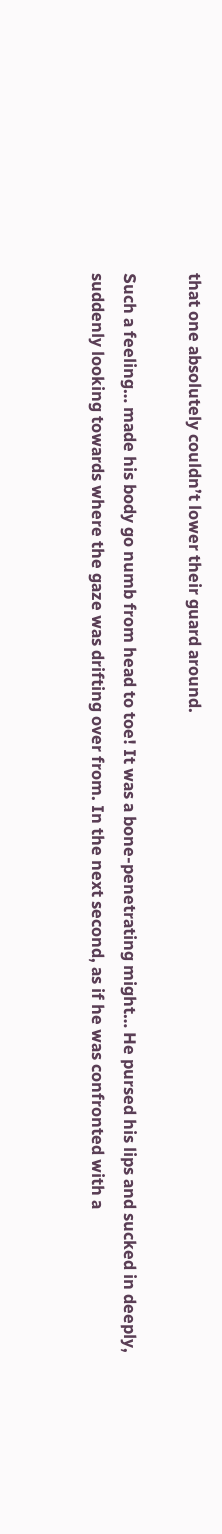that one absolutely couldn’t lower their guard around.

Such a feeling… made his body go numb from head to toe! It was a bone-penetrating might… He pursed his lips and sucked in deeply, suddenly looking towards where the gaze was drifting over from. In the next second, as if he was confronted with a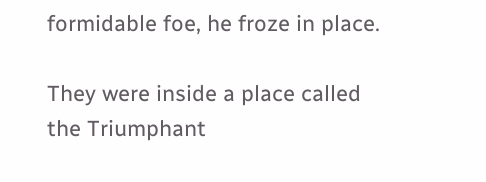formidable foe, he froze in place.

They were inside a place called the Triumphant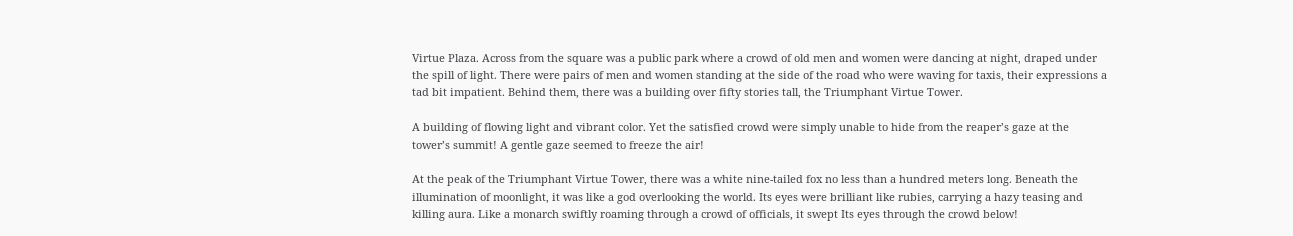Virtue Plaza. Across from the square was a public park where a crowd of old men and women were dancing at night, draped under the spill of light. There were pairs of men and women standing at the side of the road who were waving for taxis, their expressions a tad bit impatient. Behind them, there was a building over fifty stories tall, the Triumphant Virtue Tower.

A building of flowing light and vibrant color. Yet the satisfied crowd were simply unable to hide from the reaper’s gaze at the tower’s summit! A gentle gaze seemed to freeze the air!

At the peak of the Triumphant Virtue Tower, there was a white nine-tailed fox no less than a hundred meters long. Beneath the illumination of moonlight, it was like a god overlooking the world. Its eyes were brilliant like rubies, carrying a hazy teasing and killing aura. Like a monarch swiftly roaming through a crowd of officials, it swept Its eyes through the crowd below!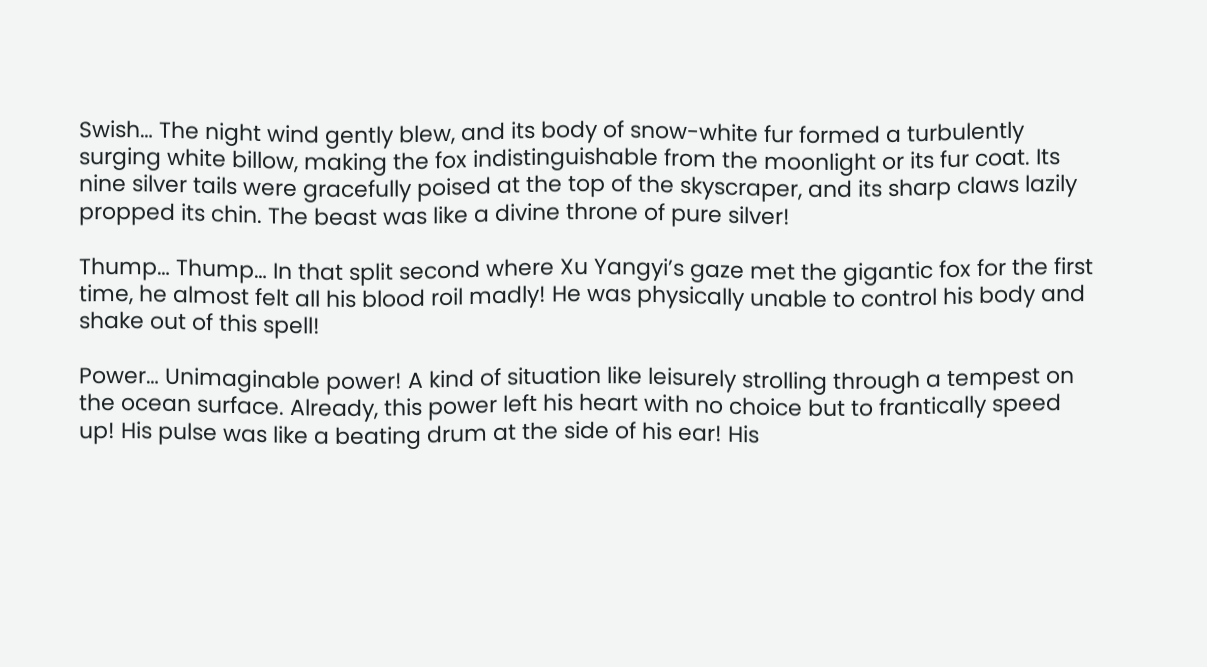Swish… The night wind gently blew, and its body of snow-white fur formed a turbulently surging white billow, making the fox indistinguishable from the moonlight or its fur coat. Its nine silver tails were gracefully poised at the top of the skyscraper, and its sharp claws lazily propped its chin. The beast was like a divine throne of pure silver!

Thump… Thump… In that split second where Xu Yangyi’s gaze met the gigantic fox for the first time, he almost felt all his blood roil madly! He was physically unable to control his body and shake out of this spell!

Power… Unimaginable power! A kind of situation like leisurely strolling through a tempest on the ocean surface. Already, this power left his heart with no choice but to frantically speed up! His pulse was like a beating drum at the side of his ear! His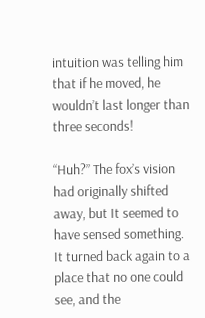intuition was telling him that if he moved, he wouldn’t last longer than three seconds!

“Huh?” The fox’s vision had originally shifted away, but It seemed to have sensed something. It turned back again to a place that no one could see, and the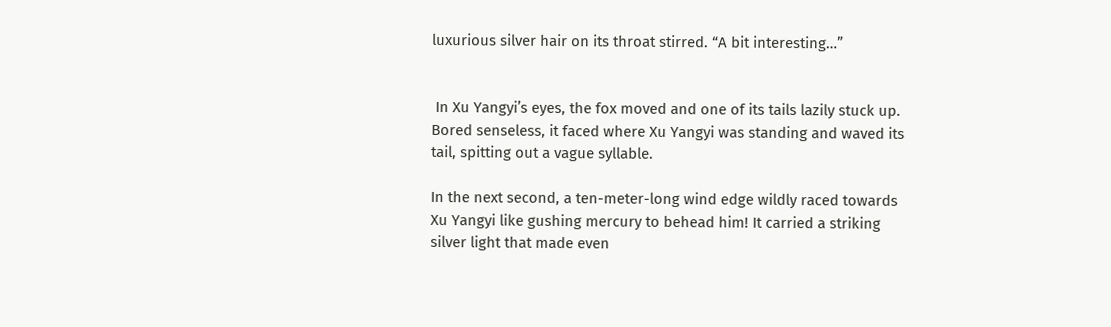luxurious silver hair on its throat stirred. “A bit interesting…”


 In Xu Yangyi’s eyes, the fox moved and one of its tails lazily stuck up. Bored senseless, it faced where Xu Yangyi was standing and waved its tail, spitting out a vague syllable.

In the next second, a ten-meter-long wind edge wildly raced towards Xu Yangyi like gushing mercury to behead him! It carried a striking silver light that made even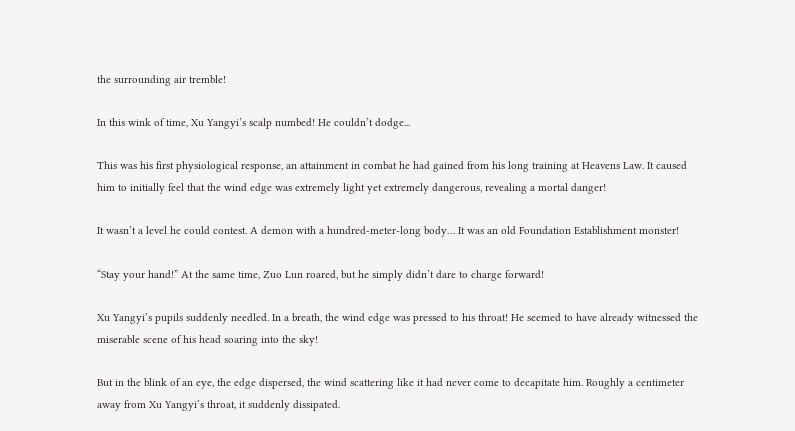the surrounding air tremble!

In this wink of time, Xu Yangyi’s scalp numbed! He couldn’t dodge...

This was his first physiological response, an attainment in combat he had gained from his long training at Heavens Law. It caused him to initially feel that the wind edge was extremely light yet extremely dangerous, revealing a mortal danger!

It wasn’t a level he could contest. A demon with a hundred-meter-long body… It was an old Foundation Establishment monster!

“Stay your hand!” At the same time, Zuo Lun roared, but he simply didn’t dare to charge forward!

Xu Yangyi’s pupils suddenly needled. In a breath, the wind edge was pressed to his throat! He seemed to have already witnessed the miserable scene of his head soaring into the sky!

But in the blink of an eye, the edge dispersed, the wind scattering like it had never come to decapitate him. Roughly a centimeter away from Xu Yangyi’s throat, it suddenly dissipated.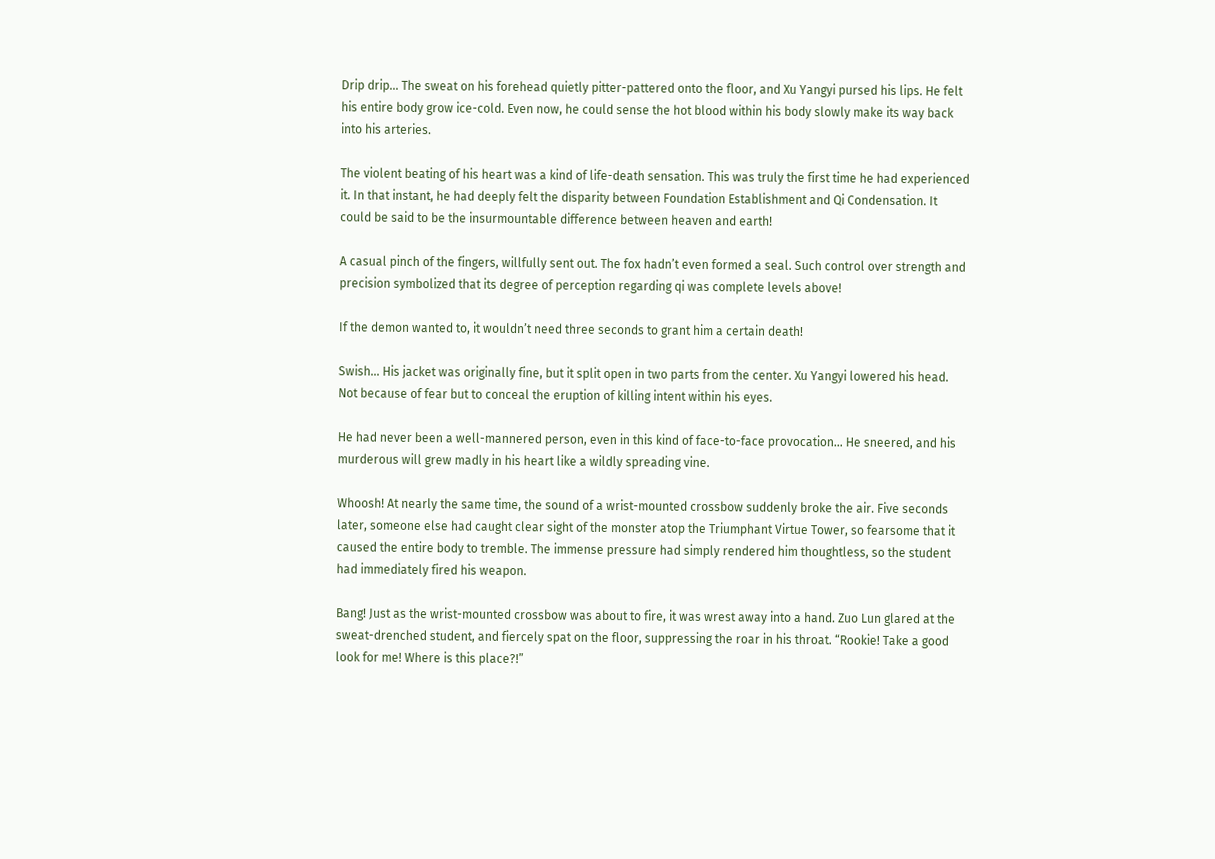Drip drip… The sweat on his forehead quietly pitter-pattered onto the floor, and Xu Yangyi pursed his lips. He felt his entire body grow ice-cold. Even now, he could sense the hot blood within his body slowly make its way back into his arteries.

The violent beating of his heart was a kind of life-death sensation. This was truly the first time he had experienced it. In that instant, he had deeply felt the disparity between Foundation Establishment and Qi Condensation. It could be said to be the insurmountable difference between heaven and earth!

A casual pinch of the fingers, willfully sent out. The fox hadn’t even formed a seal. Such control over strength and precision symbolized that its degree of perception regarding qi was complete levels above!

If the demon wanted to, it wouldn’t need three seconds to grant him a certain death!

Swish… His jacket was originally fine, but it split open in two parts from the center. Xu Yangyi lowered his head. Not because of fear but to conceal the eruption of killing intent within his eyes.

He had never been a well-mannered person, even in this kind of face-to-face provocation… He sneered, and his murderous will grew madly in his heart like a wildly spreading vine.

Whoosh! At nearly the same time, the sound of a wrist-mounted crossbow suddenly broke the air. Five seconds later, someone else had caught clear sight of the monster atop the Triumphant Virtue Tower, so fearsome that it caused the entire body to tremble. The immense pressure had simply rendered him thoughtless, so the student had immediately fired his weapon.

Bang! Just as the wrist-mounted crossbow was about to fire, it was wrest away into a hand. Zuo Lun glared at the sweat-drenched student, and fiercely spat on the floor, suppressing the roar in his throat. “Rookie! Take a good look for me! Where is this place?!”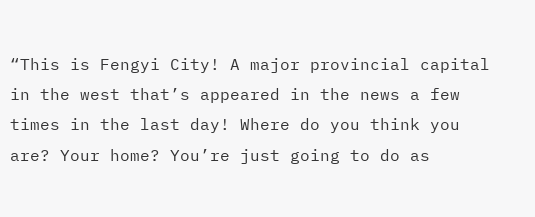“This is Fengyi City! A major provincial capital in the west that’s appeared in the news a few times in the last day! Where do you think you are? Your home? You’re just going to do as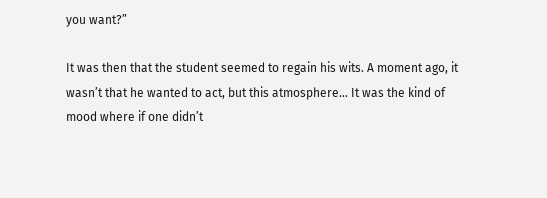you want?”

It was then that the student seemed to regain his wits. A moment ago, it wasn’t that he wanted to act, but this atmosphere… It was the kind of mood where if one didn’t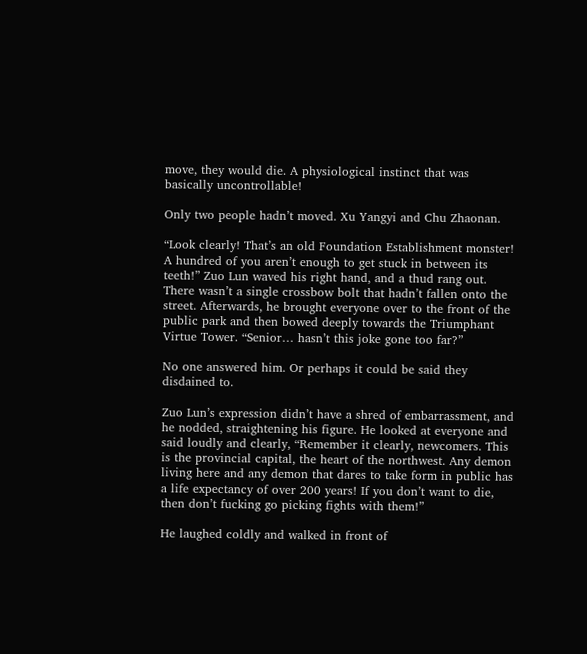move, they would die. A physiological instinct that was basically uncontrollable!

Only two people hadn’t moved. Xu Yangyi and Chu Zhaonan.

“Look clearly! That’s an old Foundation Establishment monster! A hundred of you aren’t enough to get stuck in between its teeth!” Zuo Lun waved his right hand, and a thud rang out. There wasn’t a single crossbow bolt that hadn’t fallen onto the street. Afterwards, he brought everyone over to the front of the public park and then bowed deeply towards the Triumphant Virtue Tower. “Senior… hasn’t this joke gone too far?”

No one answered him. Or perhaps it could be said they disdained to.

Zuo Lun’s expression didn’t have a shred of embarrassment, and he nodded, straightening his figure. He looked at everyone and said loudly and clearly, “Remember it clearly, newcomers. This is the provincial capital, the heart of the northwest. Any demon living here and any demon that dares to take form in public has a life expectancy of over 200 years! If you don’t want to die, then don’t fucking go picking fights with them!”

He laughed coldly and walked in front of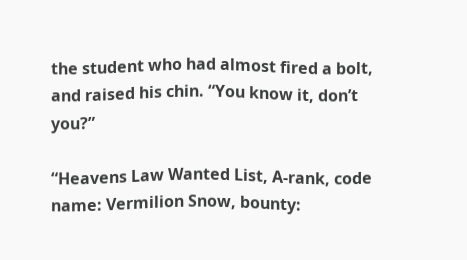the student who had almost fired a bolt, and raised his chin. “You know it, don’t you?”

“Heavens Law Wanted List, A-rank, code name: Vermilion Snow, bounty: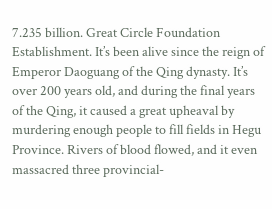7.235 billion. Great Circle Foundation Establishment. It’s been alive since the reign of Emperor Daoguang of the Qing dynasty. It’s over 200 years old, and during the final years of the Qing, it caused a great upheaval by murdering enough people to fill fields in Hegu Province. Rivers of blood flowed, and it even massacred three provincial-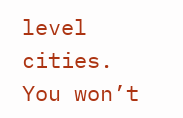level cities. You won’t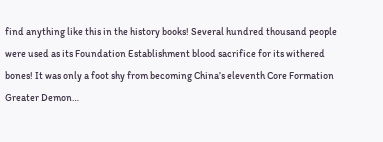find anything like this in the history books! Several hundred thousand people were used as its Foundation Establishment blood sacrifice for its withered bones! It was only a foot shy from becoming China’s eleventh Core Formation Greater Demon…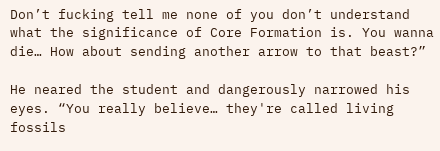Don’t fucking tell me none of you don’t understand what the significance of Core Formation is. You wanna die… How about sending another arrow to that beast?”

He neared the student and dangerously narrowed his eyes. “You really believe… they're called living fossils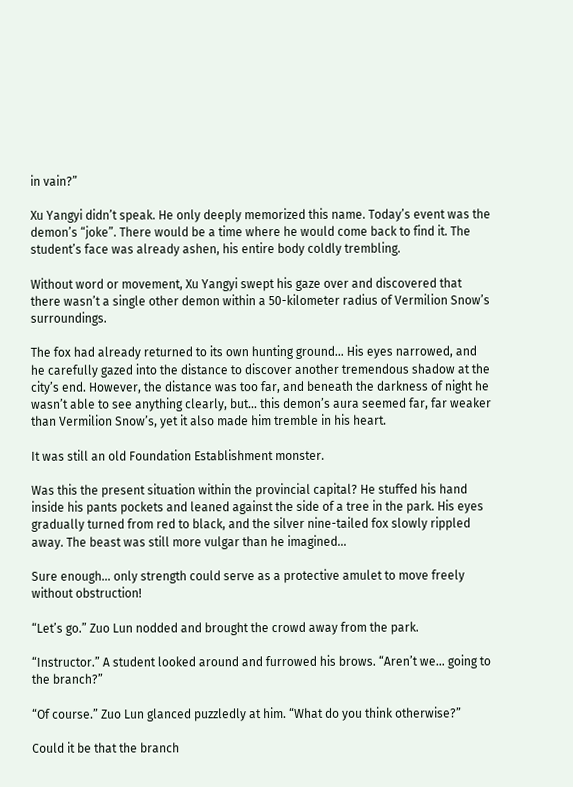in vain?”

Xu Yangyi didn’t speak. He only deeply memorized this name. Today’s event was the demon’s “joke”. There would be a time where he would come back to find it. The student’s face was already ashen, his entire body coldly trembling.

Without word or movement, Xu Yangyi swept his gaze over and discovered that there wasn’t a single other demon within a 50-kilometer radius of Vermilion Snow’s surroundings.

The fox had already returned to its own hunting ground… His eyes narrowed, and he carefully gazed into the distance to discover another tremendous shadow at the city’s end. However, the distance was too far, and beneath the darkness of night he wasn’t able to see anything clearly, but… this demon’s aura seemed far, far weaker than Vermilion Snow’s, yet it also made him tremble in his heart.

It was still an old Foundation Establishment monster.

Was this the present situation within the provincial capital? He stuffed his hand inside his pants pockets and leaned against the side of a tree in the park. His eyes gradually turned from red to black, and the silver nine-tailed fox slowly rippled away. The beast was still more vulgar than he imagined...

Sure enough… only strength could serve as a protective amulet to move freely without obstruction!

“Let’s go.” Zuo Lun nodded and brought the crowd away from the park.

“Instructor.” A student looked around and furrowed his brows. “Aren’t we… going to the branch?”

“Of course.” Zuo Lun glanced puzzledly at him. “What do you think otherwise?”

Could it be that the branch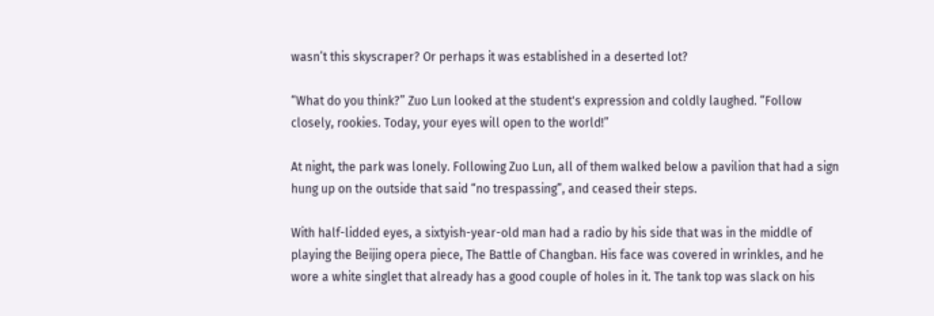wasn’t this skyscraper? Or perhaps it was established in a deserted lot?

“What do you think?” Zuo Lun looked at the student's expression and coldly laughed. “Follow closely, rookies. Today, your eyes will open to the world!”

At night, the park was lonely. Following Zuo Lun, all of them walked below a pavilion that had a sign hung up on the outside that said “no trespassing”, and ceased their steps.

With half-lidded eyes, a sixtyish-year-old man had a radio by his side that was in the middle of playing the Beijing opera piece, The Battle of Changban. His face was covered in wrinkles, and he wore a white singlet that already has a good couple of holes in it. The tank top was slack on his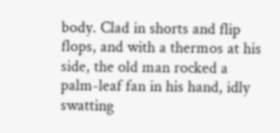body. Clad in shorts and flip flops, and with a thermos at his side, the old man rocked a palm-leaf fan in his hand, idly swatting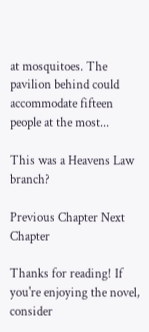at mosquitoes. The pavilion behind could accommodate fifteen people at the most...

This was a Heavens Law branch?

Previous Chapter Next Chapter

Thanks for reading! If you're enjoying the novel, consider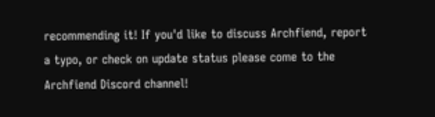recommending it! If you'd like to discuss Archfiend, report a typo, or check on update status please come to the Archfiend Discord channel!